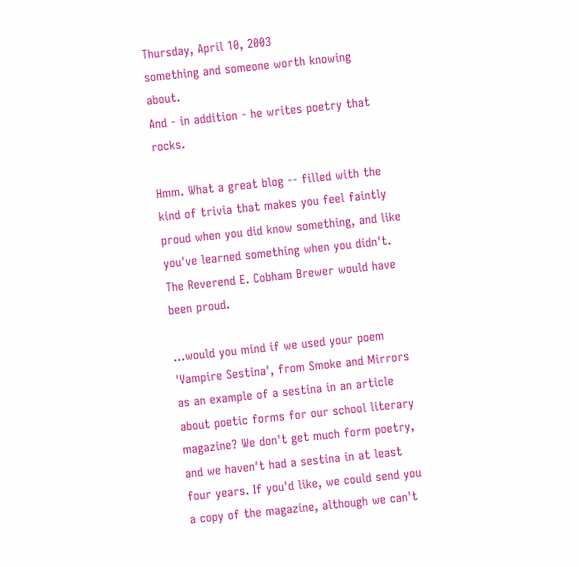Thursday, April 10, 2003
something and someone worth knowing about.
And - in addition - he writes poetry that rocks.

Hmm. What a great blog -- filled with the kind of trivia that makes you feel faintly proud when you did know something, and like you've learned something when you didn't. The Reverend E. Cobham Brewer would have been proud.

...would you mind if we used your poem 'Vampire Sestina', from Smoke and Mirrors as an example of a sestina in an article about poetic forms for our school literary magazine? We don't get much form poetry, and we haven't had a sestina in at least four years. If you'd like, we could send you a copy of the magazine, although we can't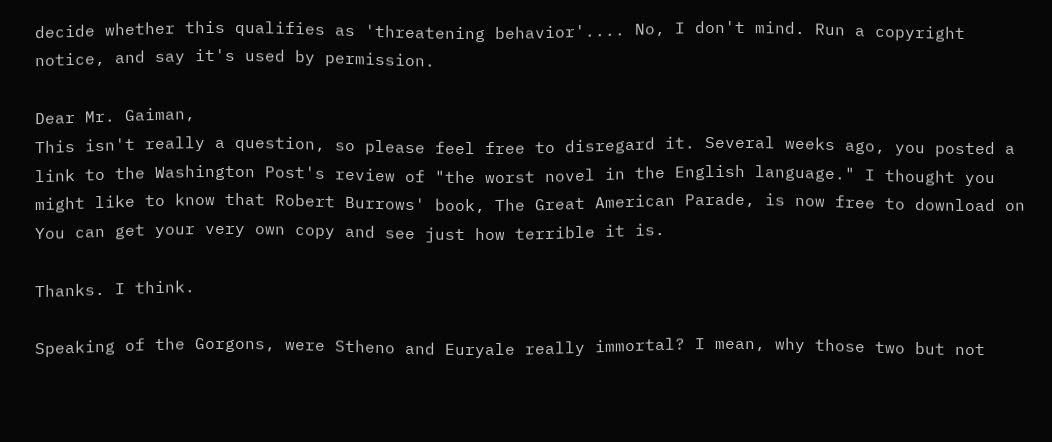decide whether this qualifies as 'threatening behavior'.... No, I don't mind. Run a copyright notice, and say it's used by permission.

Dear Mr. Gaiman,
This isn't really a question, so please feel free to disregard it. Several weeks ago, you posted a link to the Washington Post's review of "the worst novel in the English language." I thought you might like to know that Robert Burrows' book, The Great American Parade, is now free to download on You can get your very own copy and see just how terrible it is.

Thanks. I think.

Speaking of the Gorgons, were Stheno and Euryale really immortal? I mean, why those two but not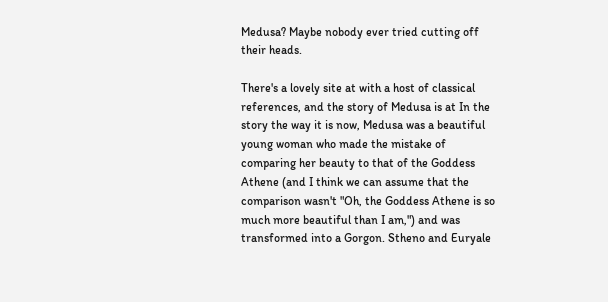Medusa? Maybe nobody ever tried cutting off their heads.

There's a lovely site at with a host of classical references, and the story of Medusa is at In the story the way it is now, Medusa was a beautiful young woman who made the mistake of comparing her beauty to that of the Goddess Athene (and I think we can assume that the comparison wasn't "Oh, the Goddess Athene is so much more beautiful than I am,") and was transformed into a Gorgon. Stheno and Euryale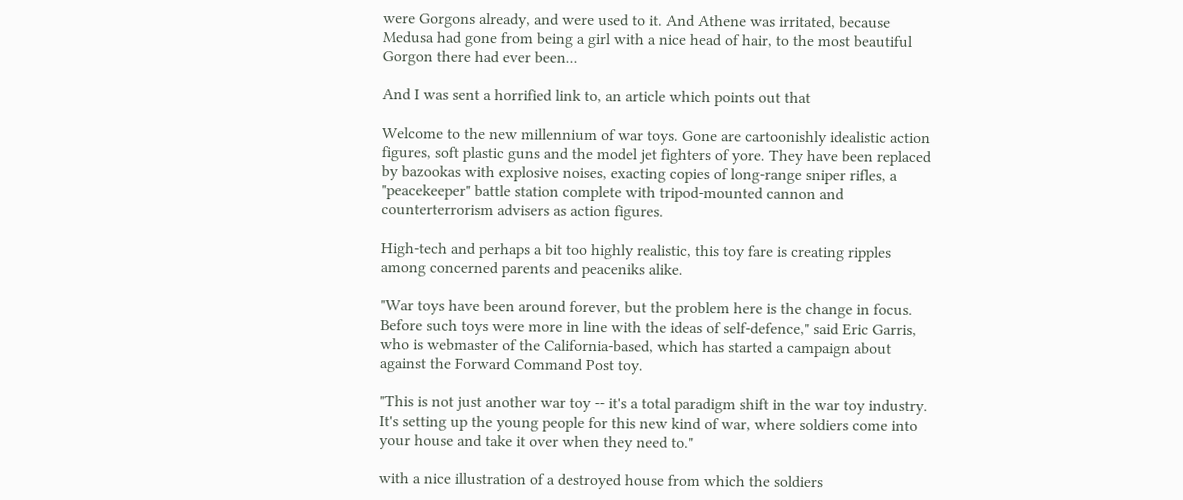were Gorgons already, and were used to it. And Athene was irritated, because Medusa had gone from being a girl with a nice head of hair, to the most beautiful Gorgon there had ever been...

And I was sent a horrified link to, an article which points out that

Welcome to the new millennium of war toys. Gone are cartoonishly idealistic action figures, soft plastic guns and the model jet fighters of yore. They have been replaced by bazookas with explosive noises, exacting copies of long-range sniper rifles, a "peacekeeper" battle station complete with tripod-mounted cannon and counterterrorism advisers as action figures.

High-tech and perhaps a bit too highly realistic, this toy fare is creating ripples among concerned parents and peaceniks alike.

"War toys have been around forever, but the problem here is the change in focus. Before such toys were more in line with the ideas of self-defence," said Eric Garris, who is webmaster of the California-based, which has started a campaign about against the Forward Command Post toy.

"This is not just another war toy -- it's a total paradigm shift in the war toy industry. It's setting up the young people for this new kind of war, where soldiers come into your house and take it over when they need to."

with a nice illustration of a destroyed house from which the soldiers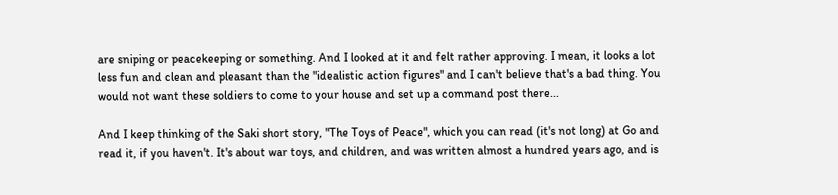are sniping or peacekeeping or something. And I looked at it and felt rather approving. I mean, it looks a lot less fun and clean and pleasant than the "idealistic action figures" and I can't believe that's a bad thing. You would not want these soldiers to come to your house and set up a command post there...

And I keep thinking of the Saki short story, "The Toys of Peace", which you can read (it's not long) at Go and read it, if you haven't. It's about war toys, and children, and was written almost a hundred years ago, and is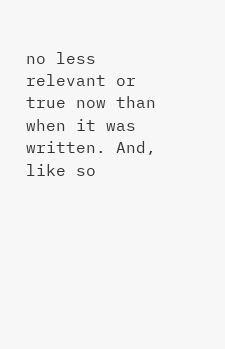no less relevant or true now than when it was written. And, like so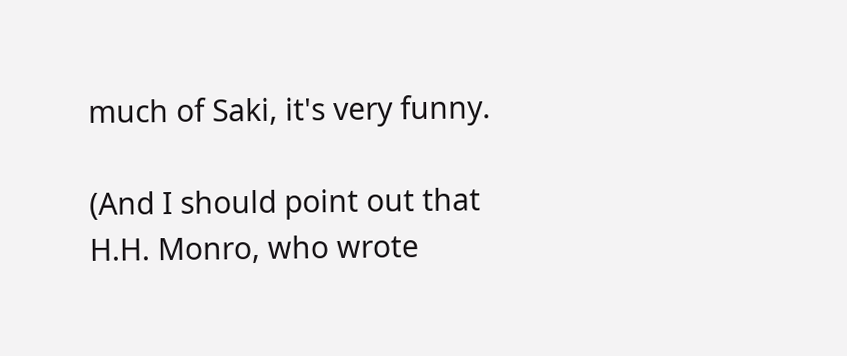much of Saki, it's very funny.

(And I should point out that H.H. Monro, who wrote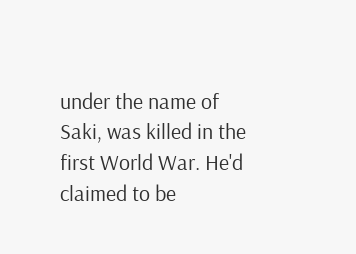under the name of Saki, was killed in the first World War. He'd claimed to be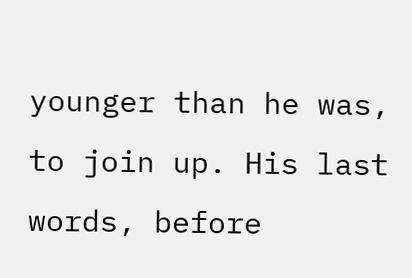younger than he was, to join up. His last words, before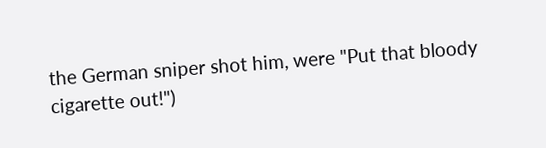the German sniper shot him, were "Put that bloody cigarette out!")